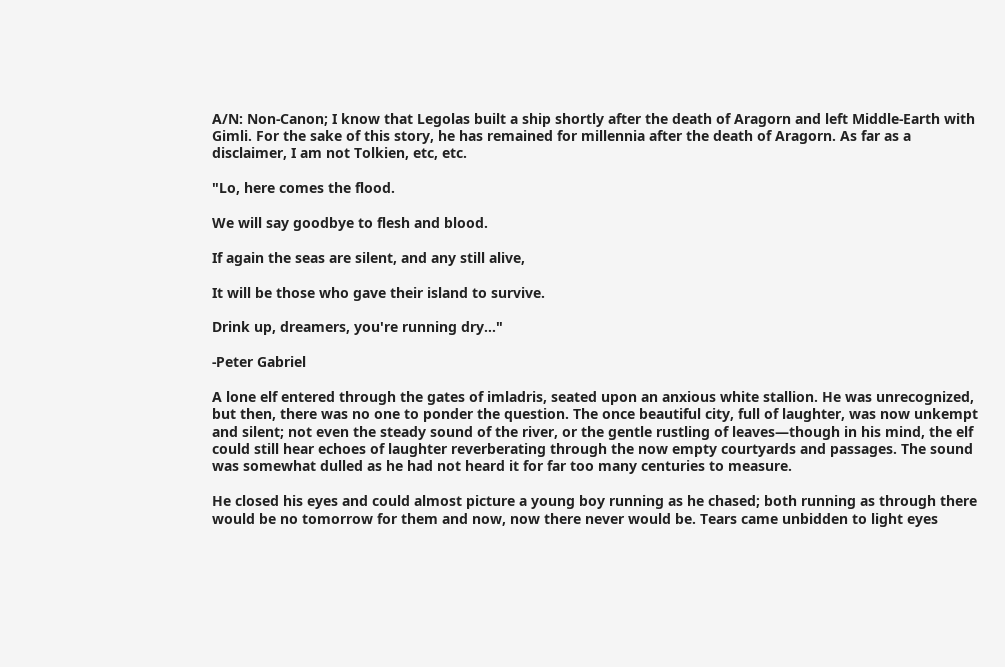A/N: Non-Canon; I know that Legolas built a ship shortly after the death of Aragorn and left Middle-Earth with Gimli. For the sake of this story, he has remained for millennia after the death of Aragorn. As far as a disclaimer, I am not Tolkien, etc, etc.

"Lo, here comes the flood.

We will say goodbye to flesh and blood.

If again the seas are silent, and any still alive,

It will be those who gave their island to survive.

Drink up, dreamers, you're running dry…"

-Peter Gabriel

A lone elf entered through the gates of imladris, seated upon an anxious white stallion. He was unrecognized, but then, there was no one to ponder the question. The once beautiful city, full of laughter, was now unkempt and silent; not even the steady sound of the river, or the gentle rustling of leaves—though in his mind, the elf could still hear echoes of laughter reverberating through the now empty courtyards and passages. The sound was somewhat dulled as he had not heard it for far too many centuries to measure.

He closed his eyes and could almost picture a young boy running as he chased; both running as through there would be no tomorrow for them and now, now there never would be. Tears came unbidden to light eyes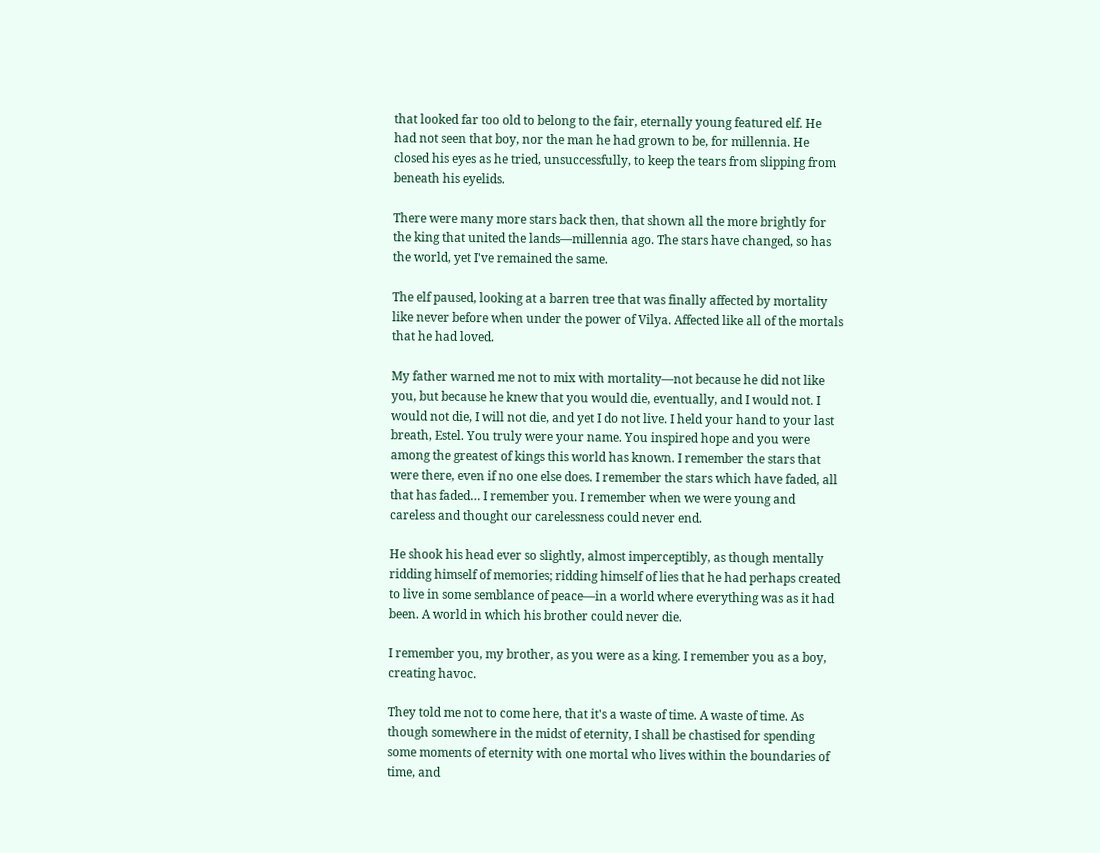that looked far too old to belong to the fair, eternally young featured elf. He had not seen that boy, nor the man he had grown to be, for millennia. He closed his eyes as he tried, unsuccessfully, to keep the tears from slipping from beneath his eyelids.

There were many more stars back then, that shown all the more brightly for the king that united the lands—millennia ago. The stars have changed, so has the world, yet I've remained the same.

The elf paused, looking at a barren tree that was finally affected by mortality like never before when under the power of Vilya. Affected like all of the mortals that he had loved.

My father warned me not to mix with mortality—not because he did not like you, but because he knew that you would die, eventually, and I would not. I would not die, I will not die, and yet I do not live. I held your hand to your last breath, Estel. You truly were your name. You inspired hope and you were among the greatest of kings this world has known. I remember the stars that were there, even if no one else does. I remember the stars which have faded, all that has faded… I remember you. I remember when we were young and careless and thought our carelessness could never end.

He shook his head ever so slightly, almost imperceptibly, as though mentally ridding himself of memories; ridding himself of lies that he had perhaps created to live in some semblance of peace—in a world where everything was as it had been. A world in which his brother could never die.

I remember you, my brother, as you were as a king. I remember you as a boy, creating havoc.

They told me not to come here, that it's a waste of time. A waste of time. As though somewhere in the midst of eternity, I shall be chastised for spending some moments of eternity with one mortal who lives within the boundaries of time, and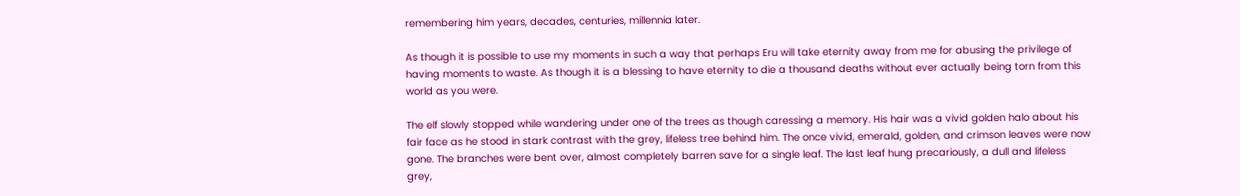remembering him years, decades, centuries, millennia later.

As though it is possible to use my moments in such a way that perhaps Eru will take eternity away from me for abusing the privilege of having moments to waste. As though it is a blessing to have eternity to die a thousand deaths without ever actually being torn from this world as you were.

The elf slowly stopped while wandering under one of the trees as though caressing a memory. His hair was a vivid golden halo about his fair face as he stood in stark contrast with the grey, lifeless tree behind him. The once vivid, emerald, golden, and crimson leaves were now gone. The branches were bent over, almost completely barren save for a single leaf. The last leaf hung precariously, a dull and lifeless grey,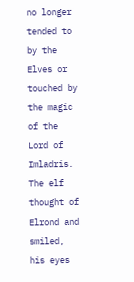no longer tended to by the Elves or touched by the magic of the Lord of Imladris. The elf thought of Elrond and smiled, his eyes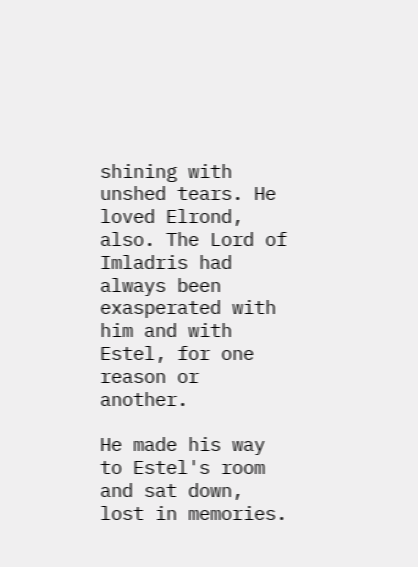shining with unshed tears. He loved Elrond, also. The Lord of Imladris had always been exasperated with him and with Estel, for one reason or another.

He made his way to Estel's room and sat down, lost in memories.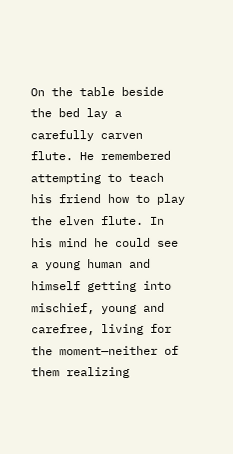On the table beside the bed lay a carefully carven flute. He remembered attempting to teach his friend how to play the elven flute. In his mind he could see a young human and himself getting into mischief, young and carefree, living for the moment—neither of them realizing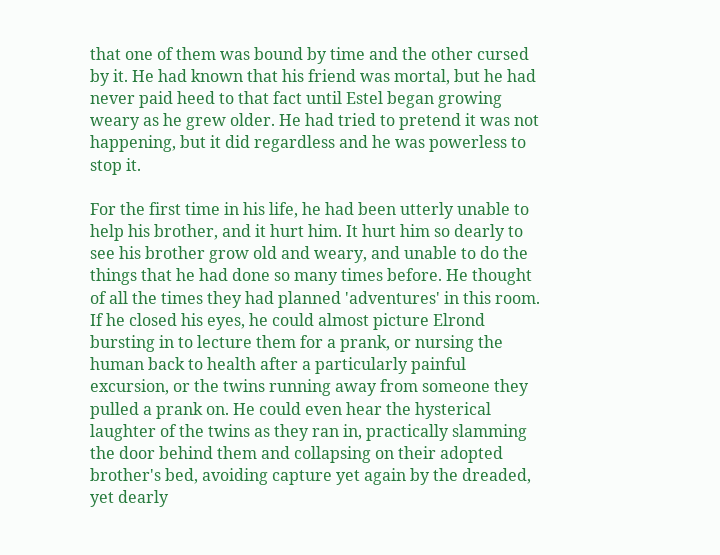that one of them was bound by time and the other cursed by it. He had known that his friend was mortal, but he had never paid heed to that fact until Estel began growing weary as he grew older. He had tried to pretend it was not happening, but it did regardless and he was powerless to stop it.

For the first time in his life, he had been utterly unable to help his brother, and it hurt him. It hurt him so dearly to see his brother grow old and weary, and unable to do the things that he had done so many times before. He thought of all the times they had planned 'adventures' in this room. If he closed his eyes, he could almost picture Elrond bursting in to lecture them for a prank, or nursing the human back to health after a particularly painful excursion, or the twins running away from someone they pulled a prank on. He could even hear the hysterical laughter of the twins as they ran in, practically slamming the door behind them and collapsing on their adopted brother's bed, avoiding capture yet again by the dreaded, yet dearly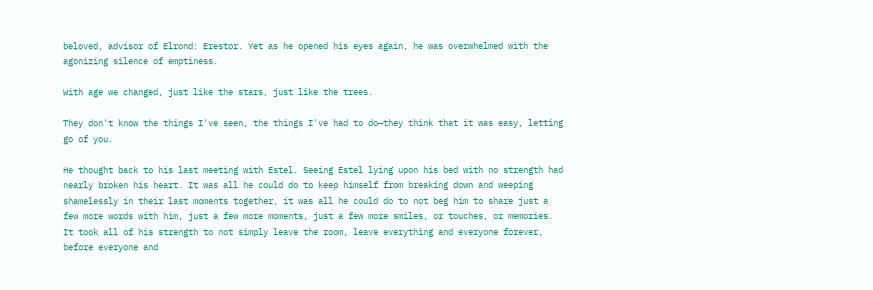beloved, advisor of Elrond: Erestor. Yet as he opened his eyes again, he was overwhelmed with the agonizing silence of emptiness.

With age we changed, just like the stars, just like the trees.

They don't know the things I've seen, the things I've had to do—they think that it was easy, letting go of you.

He thought back to his last meeting with Estel. Seeing Estel lying upon his bed with no strength had nearly broken his heart. It was all he could do to keep himself from breaking down and weeping shamelessly in their last moments together, it was all he could do to not beg him to share just a few more words with him, just a few more moments, just a few more smiles, or touches, or memories. It took all of his strength to not simply leave the room, leave everything and everyone forever, before everyone and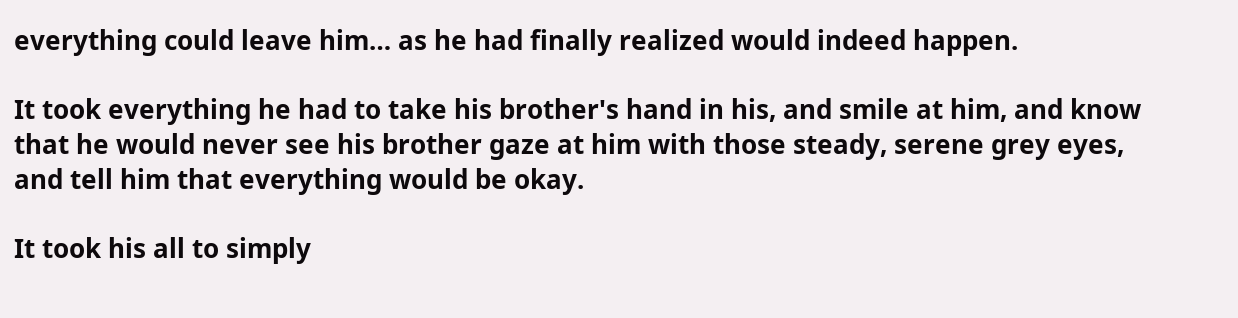everything could leave him… as he had finally realized would indeed happen.

It took everything he had to take his brother's hand in his, and smile at him, and know that he would never see his brother gaze at him with those steady, serene grey eyes, and tell him that everything would be okay.

It took his all to simply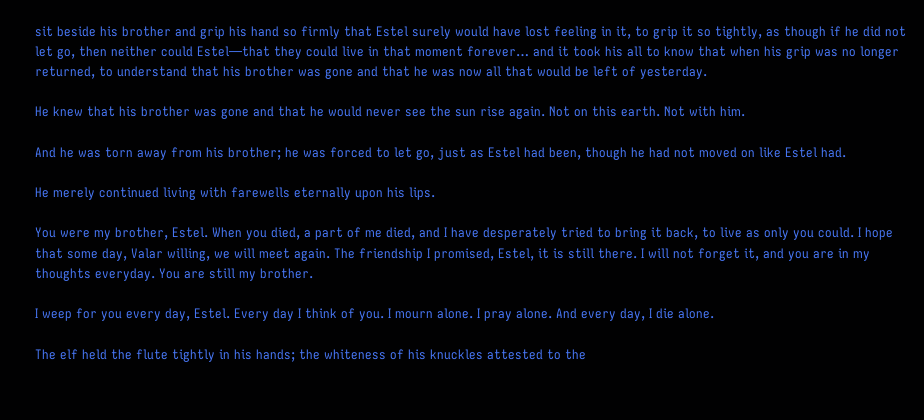sit beside his brother and grip his hand so firmly that Estel surely would have lost feeling in it, to grip it so tightly, as though if he did not let go, then neither could Estel—that they could live in that moment forever… and it took his all to know that when his grip was no longer returned, to understand that his brother was gone and that he was now all that would be left of yesterday.

He knew that his brother was gone and that he would never see the sun rise again. Not on this earth. Not with him.

And he was torn away from his brother; he was forced to let go, just as Estel had been, though he had not moved on like Estel had.

He merely continued living with farewells eternally upon his lips.

You were my brother, Estel. When you died, a part of me died, and I have desperately tried to bring it back, to live as only you could. I hope that some day, Valar willing, we will meet again. The friendship I promised, Estel, it is still there. I will not forget it, and you are in my thoughts everyday. You are still my brother.

I weep for you every day, Estel. Every day I think of you. I mourn alone. I pray alone. And every day, I die alone.

The elf held the flute tightly in his hands; the whiteness of his knuckles attested to the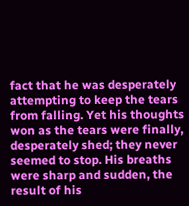fact that he was desperately attempting to keep the tears from falling. Yet his thoughts won as the tears were finally, desperately shed; they never seemed to stop. His breaths were sharp and sudden, the result of his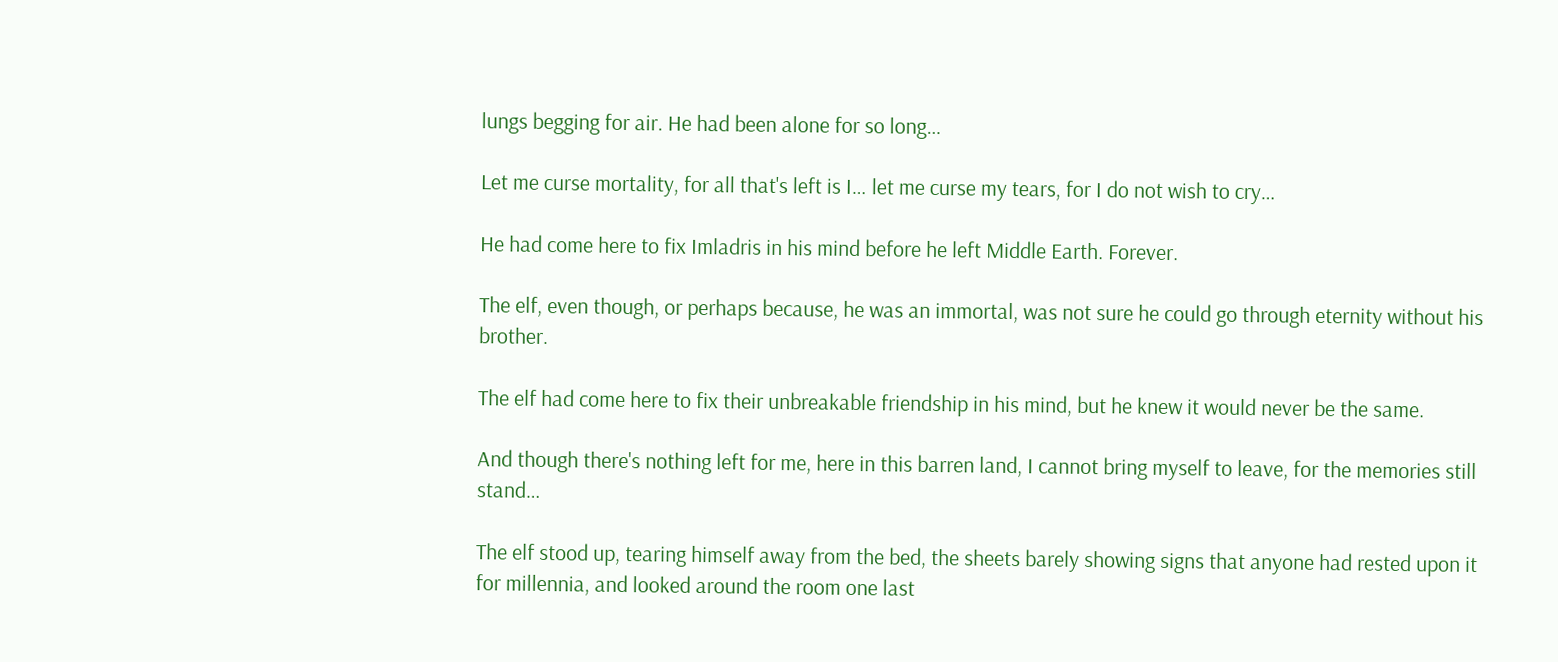lungs begging for air. He had been alone for so long…

Let me curse mortality, for all that's left is I… let me curse my tears, for I do not wish to cry…

He had come here to fix Imladris in his mind before he left Middle Earth. Forever.

The elf, even though, or perhaps because, he was an immortal, was not sure he could go through eternity without his brother.

The elf had come here to fix their unbreakable friendship in his mind, but he knew it would never be the same.

And though there's nothing left for me, here in this barren land, I cannot bring myself to leave, for the memories still stand…

The elf stood up, tearing himself away from the bed, the sheets barely showing signs that anyone had rested upon it for millennia, and looked around the room one last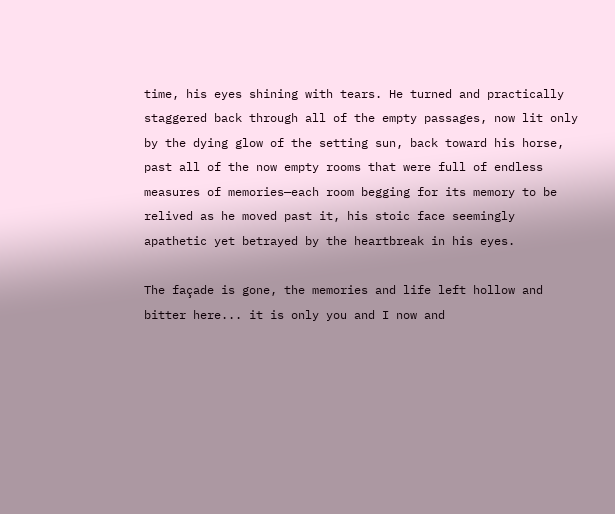time, his eyes shining with tears. He turned and practically staggered back through all of the empty passages, now lit only by the dying glow of the setting sun, back toward his horse, past all of the now empty rooms that were full of endless measures of memories—each room begging for its memory to be relived as he moved past it, his stoic face seemingly apathetic yet betrayed by the heartbreak in his eyes.

The façade is gone, the memories and life left hollow and bitter here... it is only you and I now and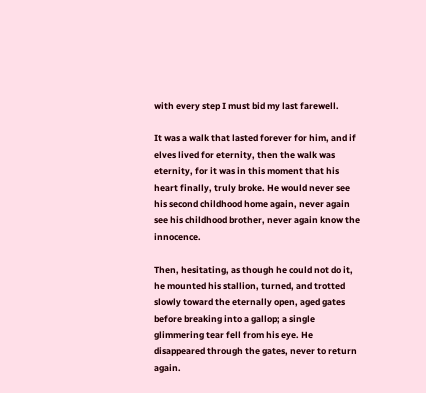with every step I must bid my last farewell.

It was a walk that lasted forever for him, and if elves lived for eternity, then the walk was eternity, for it was in this moment that his heart finally, truly broke. He would never see his second childhood home again, never again see his childhood brother, never again know the innocence.

Then, hesitating, as though he could not do it, he mounted his stallion, turned, and trotted slowly toward the eternally open, aged gates before breaking into a gallop; a single glimmering tear fell from his eye. He disappeared through the gates, never to return again.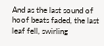And as the last sound of hoof beats faded, the last leaf fell, swirling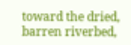toward the dried, barren riverbed,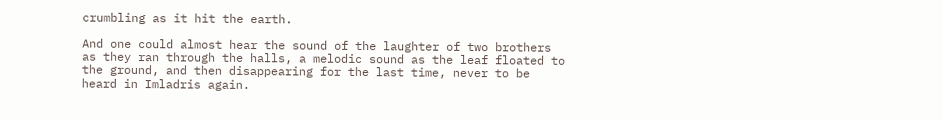crumbling as it hit the earth.

And one could almost hear the sound of the laughter of two brothers as they ran through the halls, a melodic sound as the leaf floated to the ground, and then disappearing for the last time, never to be heard in Imladris again.